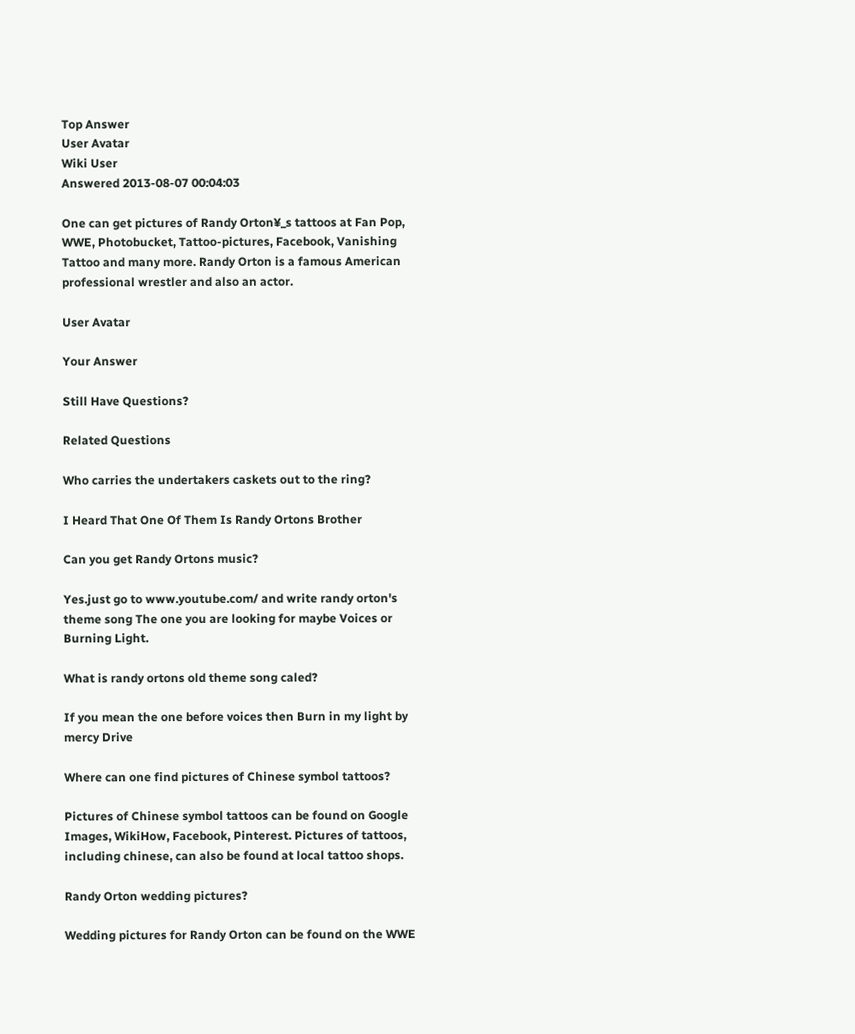Top Answer
User Avatar
Wiki User
Answered 2013-08-07 00:04:03

One can get pictures of Randy Orton¥_s tattoos at Fan Pop, WWE, Photobucket, Tattoo-pictures, Facebook, Vanishing Tattoo and many more. Randy Orton is a famous American professional wrestler and also an actor.

User Avatar

Your Answer

Still Have Questions?

Related Questions

Who carries the undertakers caskets out to the ring?

I Heard That One Of Them Is Randy Ortons Brother

Can you get Randy Ortons music?

Yes.just go to www.youtube.com/ and write randy orton's theme song The one you are looking for maybe Voices or Burning Light.

What is randy ortons old theme song caled?

If you mean the one before voices then Burn in my light by mercy Drive

Where can one find pictures of Chinese symbol tattoos?

Pictures of Chinese symbol tattoos can be found on Google Images, WikiHow, Facebook, Pinterest. Pictures of tattoos, including chinese, can also be found at local tattoo shops.

Randy Orton wedding pictures?

Wedding pictures for Randy Orton can be found on the WWE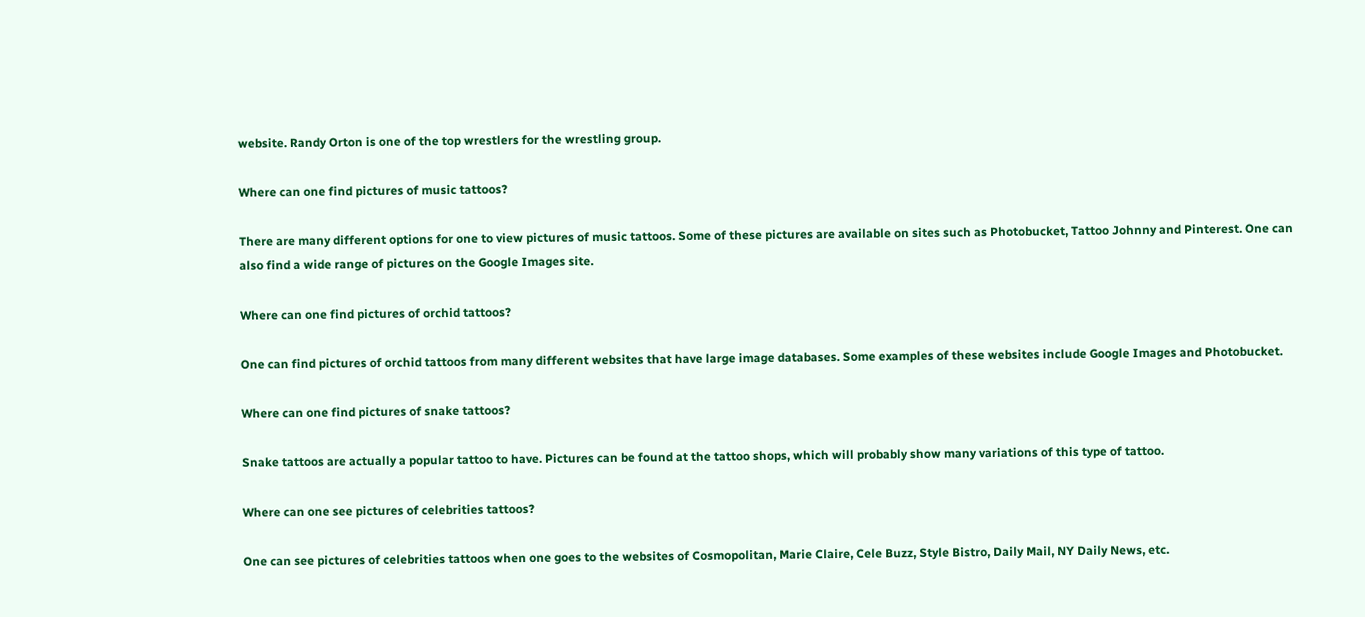website. Randy Orton is one of the top wrestlers for the wrestling group.

Where can one find pictures of music tattoos?

There are many different options for one to view pictures of music tattoos. Some of these pictures are available on sites such as Photobucket, Tattoo Johnny and Pinterest. One can also find a wide range of pictures on the Google Images site.

Where can one find pictures of orchid tattoos?

One can find pictures of orchid tattoos from many different websites that have large image databases. Some examples of these websites include Google Images and Photobucket.

Where can one find pictures of snake tattoos?

Snake tattoos are actually a popular tattoo to have. Pictures can be found at the tattoo shops, which will probably show many variations of this type of tattoo.

Where can one see pictures of celebrities tattoos?

One can see pictures of celebrities tattoos when one goes to the websites of Cosmopolitan, Marie Claire, Cele Buzz, Style Bistro, Daily Mail, NY Daily News, etc.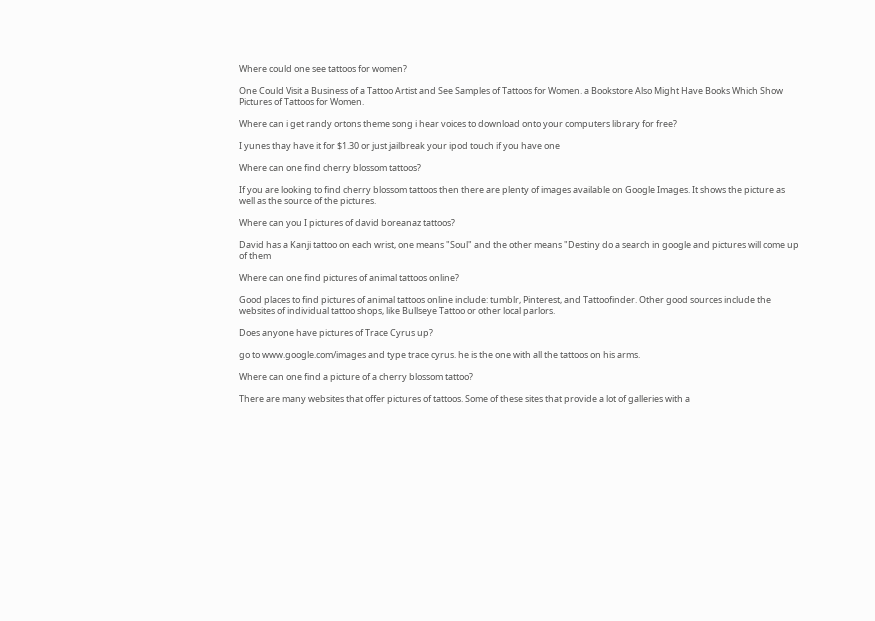Where could one see tattoos for women?

One Could Visit a Business of a Tattoo Artist and See Samples of Tattoos for Women. a Bookstore Also Might Have Books Which Show Pictures of Tattoos for Women.

Where can i get randy ortons theme song i hear voices to download onto your computers library for free?

I yunes thay have it for $1.30 or just jailbreak your ipod touch if you have one

Where can one find cherry blossom tattoos?

If you are looking to find cherry blossom tattoos then there are plenty of images available on Google Images. It shows the picture as well as the source of the pictures.

Where can you I pictures of david boreanaz tattoos?

David has a Kanji tattoo on each wrist, one means "Soul" and the other means "Destiny do a search in google and pictures will come up of them

Where can one find pictures of animal tattoos online?

Good places to find pictures of animal tattoos online include: tumblr, Pinterest, and Tattoofinder. Other good sources include the websites of individual tattoo shops, like Bullseye Tattoo or other local parlors.

Does anyone have pictures of Trace Cyrus up?

go to www.google.com/images and type trace cyrus. he is the one with all the tattoos on his arms.

Where can one find a picture of a cherry blossom tattoo?

There are many websites that offer pictures of tattoos. Some of these sites that provide a lot of galleries with a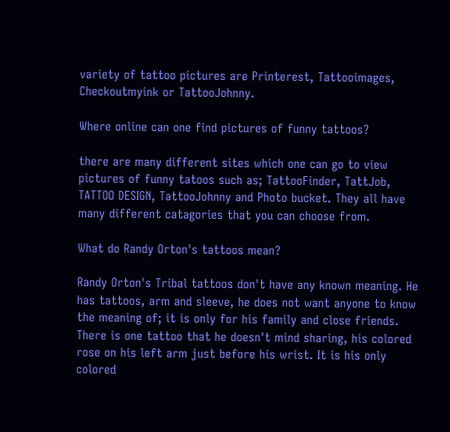variety of tattoo pictures are Printerest, Tattooimages, Checkoutmyink or TattooJohnny.

Where online can one find pictures of funny tattoos?

there are many different sites which one can go to view pictures of funny tatoos such as; TattooFinder, TattJob, TATTOO DESIGN, TattooJohnny and Photo bucket. They all have many different catagories that you can choose from.

What do Randy Orton's tattoos mean?

Randy Orton's Tribal tattoos don't have any known meaning. He has tattoos, arm and sleeve, he does not want anyone to know the meaning of; it is only for his family and close friends. There is one tattoo that he doesn't mind sharing, his colored rose on his left arm just before his wrist. It is his only colored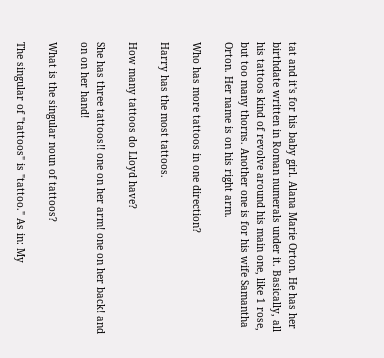tat and it's for his baby girl. Alana Marie Orton. He has her birthdate written in Roman numerals under it. Basically, all his tattoos kind of revolve around his main one, like 1 rose, but too many thorns. Another one is for his wife Samantha Orton. Her name is on his right arm.

Who has more tattoos in one direction?

Harry has the most tattoos.

How many tattoos do Lloyd have?

She has three tattoos!! one on her arm! one on her back! and on on her hand!

What is the singular noun of tattoos?

The singular of "tattoos" is "tattoo." As in: My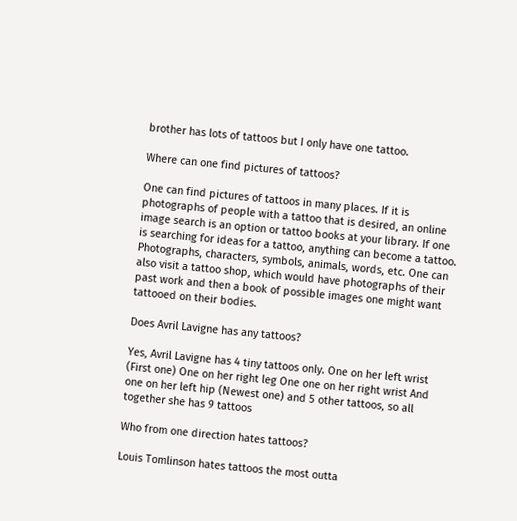brother has lots of tattoos but I only have one tattoo.

Where can one find pictures of tattoos?

One can find pictures of tattoos in many places. If it is photographs of people with a tattoo that is desired, an online image search is an option or tattoo books at your library. If one is searching for ideas for a tattoo, anything can become a tattoo. Photographs, characters, symbols, animals, words, etc. One can also visit a tattoo shop, which would have photographs of their past work and then a book of possible images one might want tattooed on their bodies.

Does Avril Lavigne has any tattoos?

Yes, Avril Lavigne has 4 tiny tattoos only. One on her left wrist (First one) One on her right leg One one on her right wrist And one on her left hip (Newest one) and 5 other tattoos, so all together she has 9 tattoos

Who from one direction hates tattoos?

Louis Tomlinson hates tattoos the most outta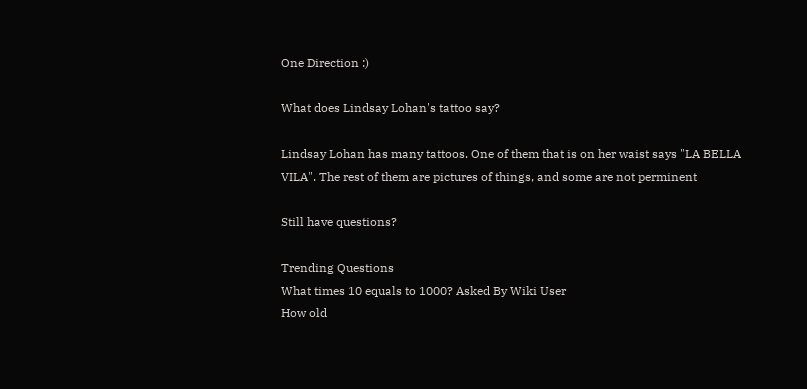One Direction :)

What does Lindsay Lohan's tattoo say?

Lindsay Lohan has many tattoos. One of them that is on her waist says "LA BELLA VILA". The rest of them are pictures of things, and some are not perminent

Still have questions?

Trending Questions
What times 10 equals to 1000? Asked By Wiki User
How old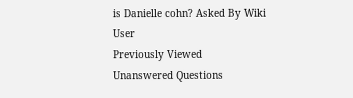is Danielle cohn? Asked By Wiki User
Previously Viewed
Unanswered Questions